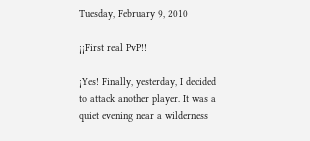Tuesday, February 9, 2010

¡¡First real PvP!!

¡Yes! Finally, yesterday, I decided  to attack another player. It was a quiet evening near a wilderness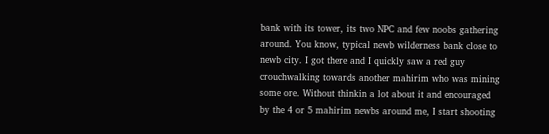bank with its tower, its two NPC and few noobs gathering around. You know, typical newb wilderness bank close to newb city. I got there and I quickly saw a red guy crouchwalking towards another mahirim who was mining some ore. Without thinkin a lot about it and encouraged by the 4 or 5 mahirim newbs around me, I start shooting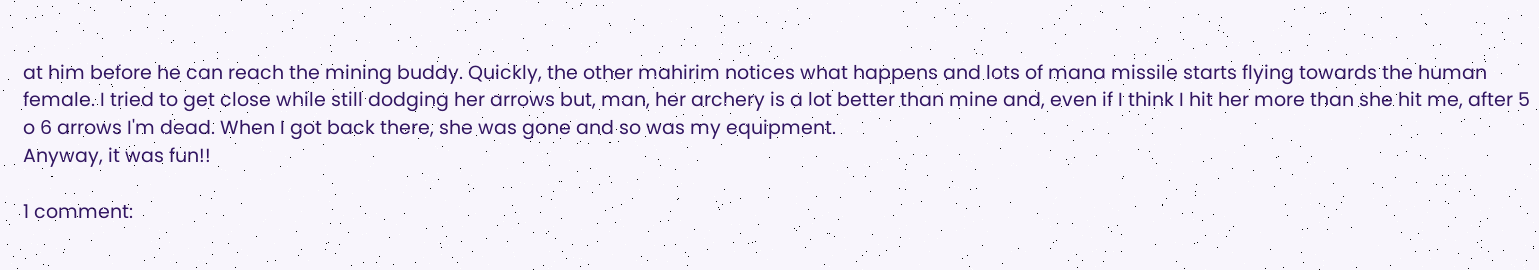at him before he can reach the mining buddy. Quickly, the other mahirim notices what happens and lots of mana missile starts flying towards the human female. I tried to get close while still dodging her arrows but, man, her archery is a lot better than mine and, even if I think I hit her more than she hit me, after 5 o 6 arrows I'm dead. When I got back there, she was gone and so was my equipment.
Anyway, it was fun!!

1 comment: